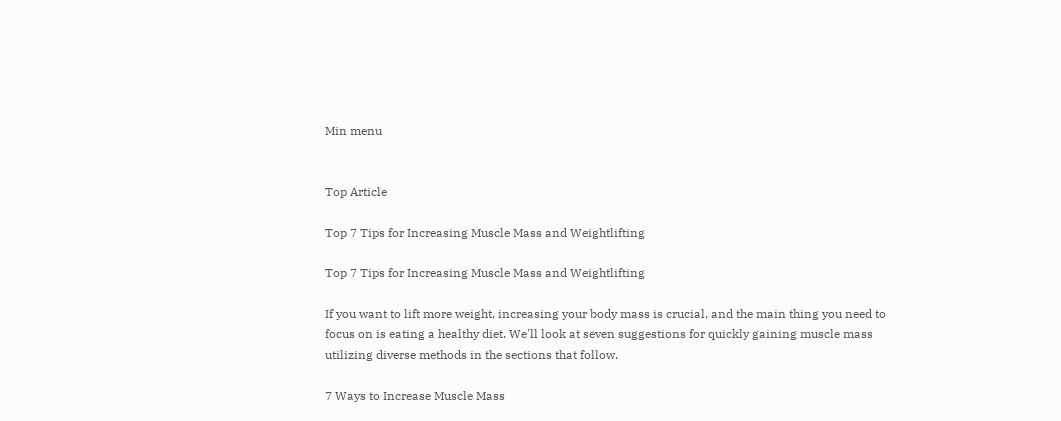Min menu


Top Article

Top 7 Tips for Increasing Muscle Mass and Weightlifting

Top 7 Tips for Increasing Muscle Mass and Weightlifting

If you want to lift more weight, increasing your body mass is crucial, and the main thing you need to focus on is eating a healthy diet. We'll look at seven suggestions for quickly gaining muscle mass utilizing diverse methods in the sections that follow.

7 Ways to Increase Muscle Mass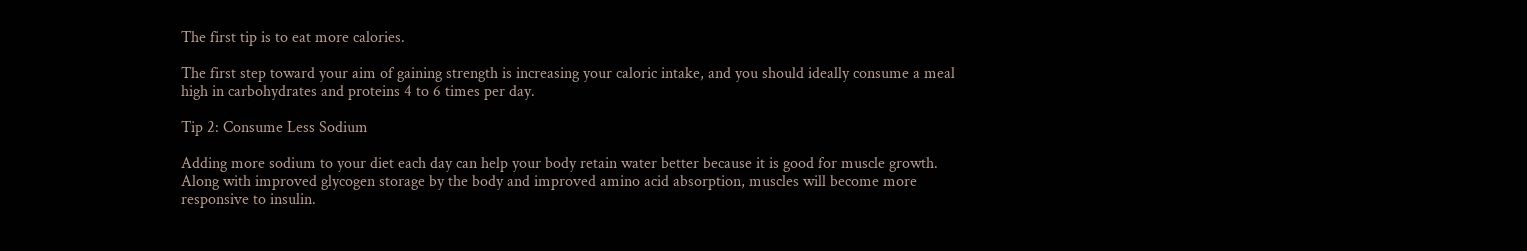The first tip is to eat more calories.

The first step toward your aim of gaining strength is increasing your caloric intake, and you should ideally consume a meal high in carbohydrates and proteins 4 to 6 times per day.

Tip 2: Consume Less Sodium

Adding more sodium to your diet each day can help your body retain water better because it is good for muscle growth. Along with improved glycogen storage by the body and improved amino acid absorption, muscles will become more responsive to insulin.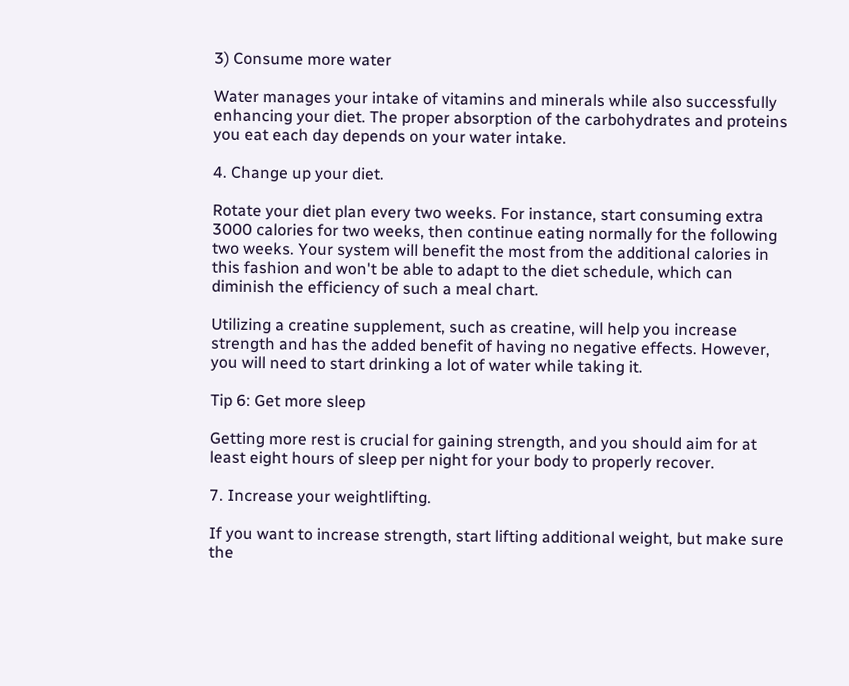3) Consume more water

Water manages your intake of vitamins and minerals while also successfully enhancing your diet. The proper absorption of the carbohydrates and proteins you eat each day depends on your water intake.

4. Change up your diet.

Rotate your diet plan every two weeks. For instance, start consuming extra 3000 calories for two weeks, then continue eating normally for the following two weeks. Your system will benefit the most from the additional calories in this fashion and won't be able to adapt to the diet schedule, which can diminish the efficiency of such a meal chart.

Utilizing a creatine supplement, such as creatine, will help you increase strength and has the added benefit of having no negative effects. However, you will need to start drinking a lot of water while taking it.

Tip 6: Get more sleep

Getting more rest is crucial for gaining strength, and you should aim for at least eight hours of sleep per night for your body to properly recover.

7. Increase your weightlifting.

If you want to increase strength, start lifting additional weight, but make sure the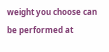weight you choose can be performed at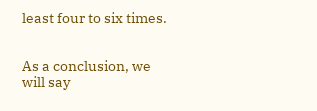least four to six times.


As a conclusion, we will say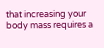that increasing your body mass requires a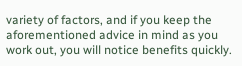variety of factors, and if you keep the aforementioned advice in mind as you work out, you will notice benefits quickly.